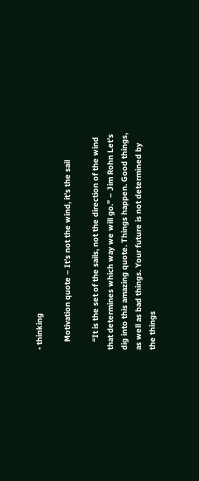• thinking

    Motivation quote – It’s not the wind, it’s the sail

    “It is the set of the sails, not the direction of the wind that determines which way we will go.” – Jim Rohn Let’s dig into this amazing quote. Things happen. Good things, as well as bad things. Your future is not determined by the things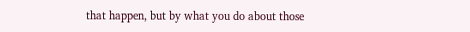that happen, but by what you do about those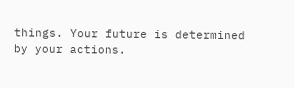things. Your future is determined by your actions.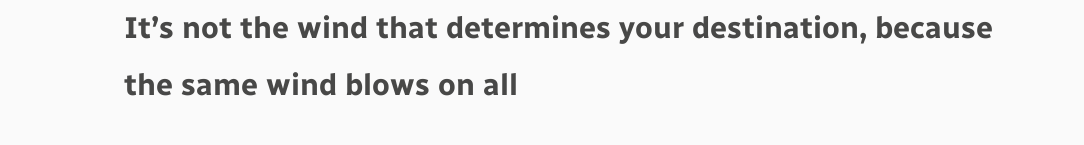It’s not the wind that determines your destination, because the same wind blows on all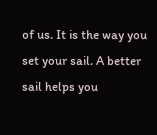of us. It is the way you set your sail. A better sail helps you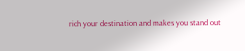rich your destination and makes you stand out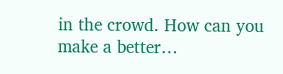in the crowd. How can you make a better…